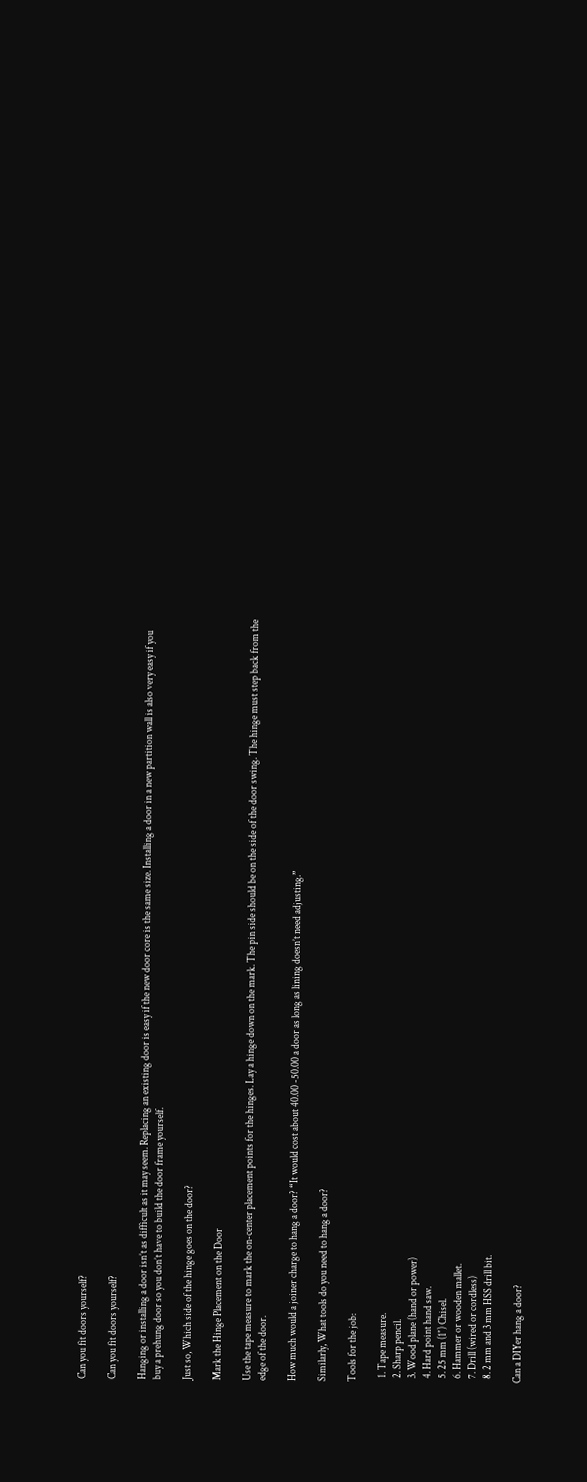Can you fit doors yourself?

Can you fit doors yourself?

Hanging or installing a door isn’t as difficult as it may seem. Replacing an existing door is easy if the new door core is the same size. Installing a door in a new partition wall is also very easy if you buy a prehung door so you don’t have to build the door frame yourself.

Just so, Which side of the hinge goes on the door?

Mark the Hinge Placement on the Door

Use the tape measure to mark the on-center placement points for the hinges. Lay a hinge down on the mark. The pin side should be on the side of the door swing. The hinge must step back from the edge of the door.

How much would a joiner charge to hang a door? “It would cost about 40.00 -50.00 a door as long as lining doesn’t need adjusting.”

Similarly, What tools do you need to hang a door?

Tools for the job:

  1. Tape measure.
  2. Sharp pencil.
  3. Wood plane (hand or power)
  4. Hard point hand saw.
  5. 25 mm (1″) Chisel.
  6. Hammer or wooden mallet.
  7. Drill (wired or cordless)
  8. 2 mm and 3 mm HSS drill bit.

Can a DIYer hang a door?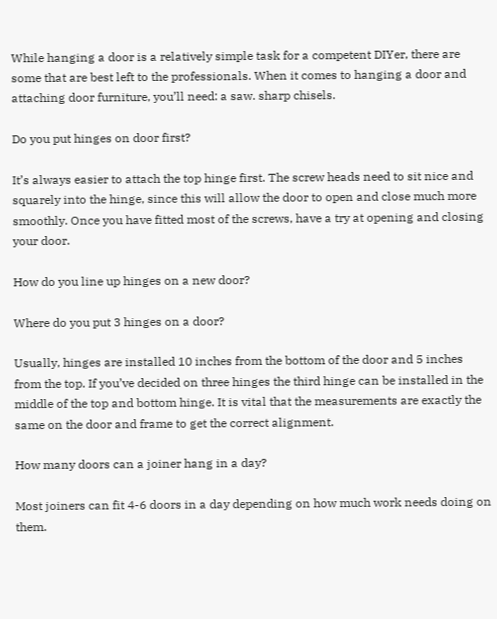While hanging a door is a relatively simple task for a competent DIYer, there are some that are best left to the professionals. When it comes to hanging a door and attaching door furniture, you’ll need: a saw. sharp chisels.

Do you put hinges on door first?

It’s always easier to attach the top hinge first. The screw heads need to sit nice and squarely into the hinge, since this will allow the door to open and close much more smoothly. Once you have fitted most of the screws, have a try at opening and closing your door.

How do you line up hinges on a new door?

Where do you put 3 hinges on a door?

Usually, hinges are installed 10 inches from the bottom of the door and 5 inches from the top. If you’ve decided on three hinges the third hinge can be installed in the middle of the top and bottom hinge. It is vital that the measurements are exactly the same on the door and frame to get the correct alignment.

How many doors can a joiner hang in a day?

Most joiners can fit 4-6 doors in a day depending on how much work needs doing on them.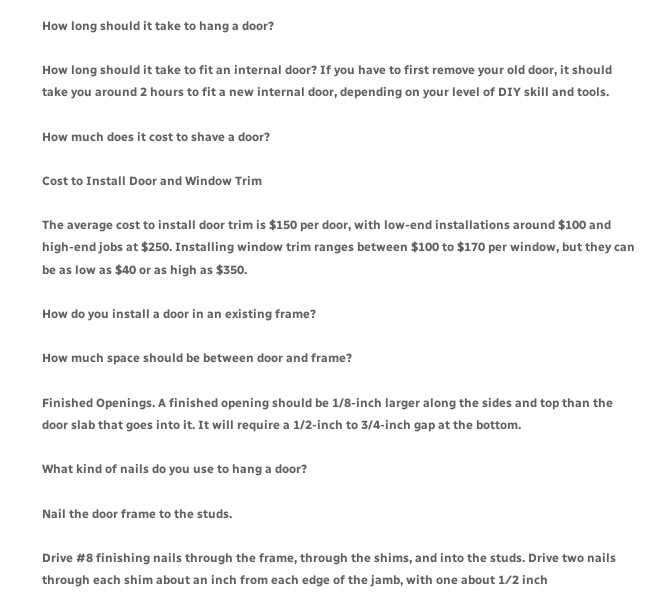How long should it take to hang a door?

How long should it take to fit an internal door? If you have to first remove your old door, it should take you around 2 hours to fit a new internal door, depending on your level of DIY skill and tools.

How much does it cost to shave a door?

Cost to Install Door and Window Trim

The average cost to install door trim is $150 per door, with low-end installations around $100 and high-end jobs at $250. Installing window trim ranges between $100 to $170 per window, but they can be as low as $40 or as high as $350.

How do you install a door in an existing frame?

How much space should be between door and frame?

Finished Openings. A finished opening should be 1/8-inch larger along the sides and top than the door slab that goes into it. It will require a 1/2-inch to 3/4-inch gap at the bottom.

What kind of nails do you use to hang a door?

Nail the door frame to the studs.

Drive #8 finishing nails through the frame, through the shims, and into the studs. Drive two nails through each shim about an inch from each edge of the jamb, with one about 1⁄2 inch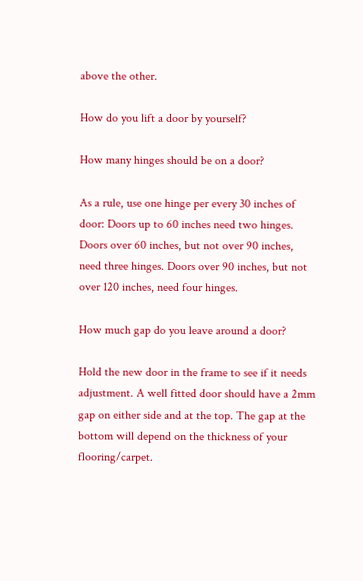above the other.

How do you lift a door by yourself?

How many hinges should be on a door?

As a rule, use one hinge per every 30 inches of door: Doors up to 60 inches need two hinges. Doors over 60 inches, but not over 90 inches, need three hinges. Doors over 90 inches, but not over 120 inches, need four hinges.

How much gap do you leave around a door?

Hold the new door in the frame to see if it needs adjustment. A well fitted door should have a 2mm gap on either side and at the top. The gap at the bottom will depend on the thickness of your flooring/carpet.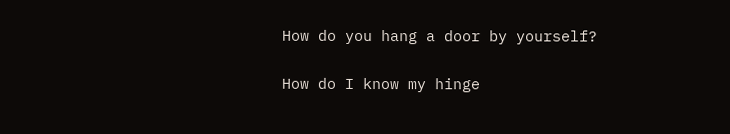How do you hang a door by yourself?

How do I know my hinge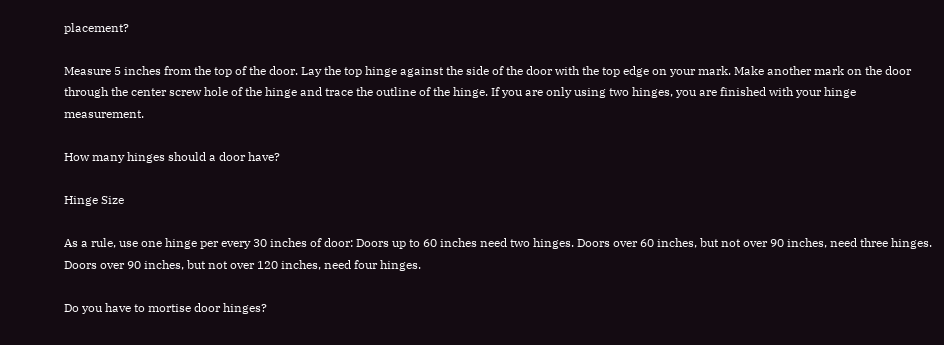placement?

Measure 5 inches from the top of the door. Lay the top hinge against the side of the door with the top edge on your mark. Make another mark on the door through the center screw hole of the hinge and trace the outline of the hinge. If you are only using two hinges, you are finished with your hinge measurement.

How many hinges should a door have?

Hinge Size

As a rule, use one hinge per every 30 inches of door: Doors up to 60 inches need two hinges. Doors over 60 inches, but not over 90 inches, need three hinges. Doors over 90 inches, but not over 120 inches, need four hinges.

Do you have to mortise door hinges?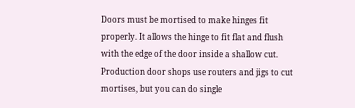Doors must be mortised to make hinges fit properly. It allows the hinge to fit flat and flush with the edge of the door inside a shallow cut. Production door shops use routers and jigs to cut mortises, but you can do single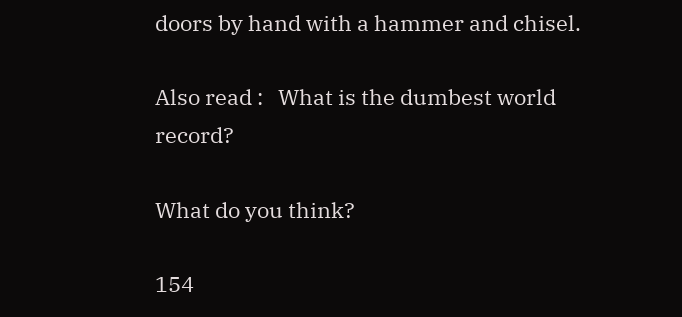doors by hand with a hammer and chisel.

Also read :   What is the dumbest world record?

What do you think?

154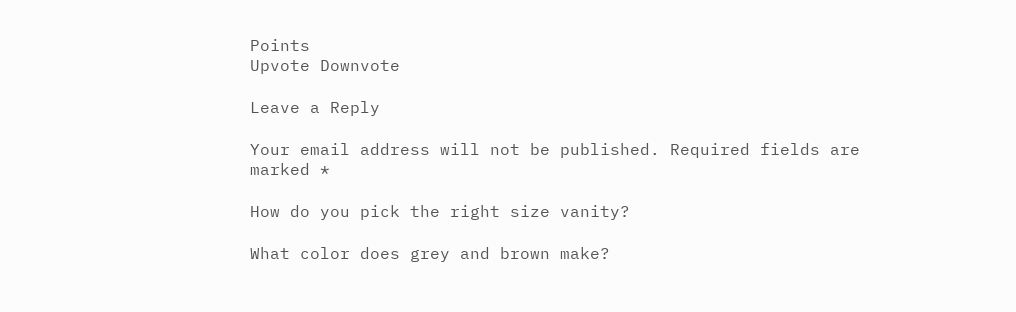Points
Upvote Downvote

Leave a Reply

Your email address will not be published. Required fields are marked *

How do you pick the right size vanity?

What color does grey and brown make?